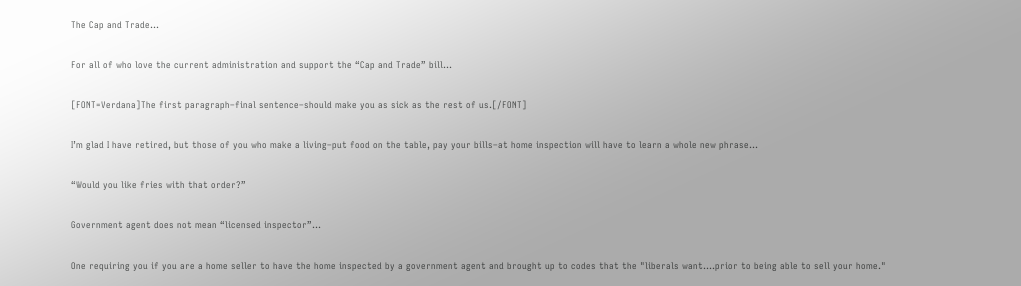The Cap and Trade...

For all of who love the current administration and support the “Cap and Trade” bill…

[FONT=Verdana]The first paragraph–final sentence–should make you as sick as the rest of us.[/FONT]

I’m glad I have retired, but those of you who make a living–put food on the table, pay your bills–at home inspection will have to learn a whole new phrase…

“Would you like fries with that order?”

Government agent does not mean “licensed inspector”…

One requiring you if you are a home seller to have the home inspected by a government agent and brought up to codes that the "liberals want….prior to being able to sell your home."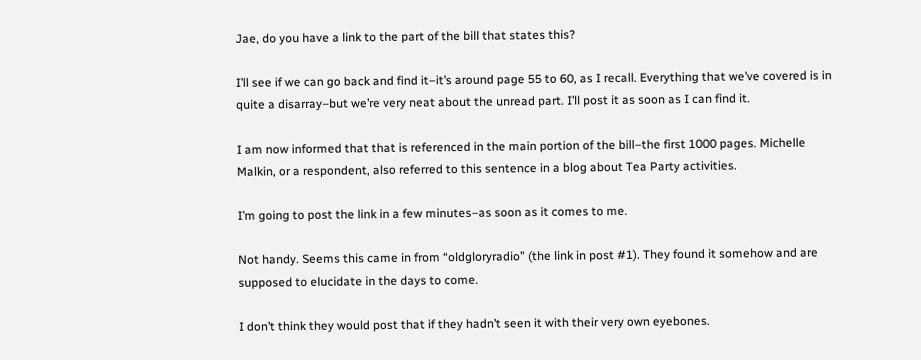Jae, do you have a link to the part of the bill that states this?

I’ll see if we can go back and find it–it’s around page 55 to 60, as I recall. Everything that we’ve covered is in quite a disarray–but we’re very neat about the unread part. I’ll post it as soon as I can find it.

I am now informed that that is referenced in the main portion of the bill–the first 1000 pages. Michelle Malkin, or a respondent, also referred to this sentence in a blog about Tea Party activities.

I’m going to post the link in a few minutes–as soon as it comes to me.

Not handy. Seems this came in from “oldgloryradio” (the link in post #1). They found it somehow and are supposed to elucidate in the days to come.

I don’t think they would post that if they hadn’t seen it with their very own eyebones.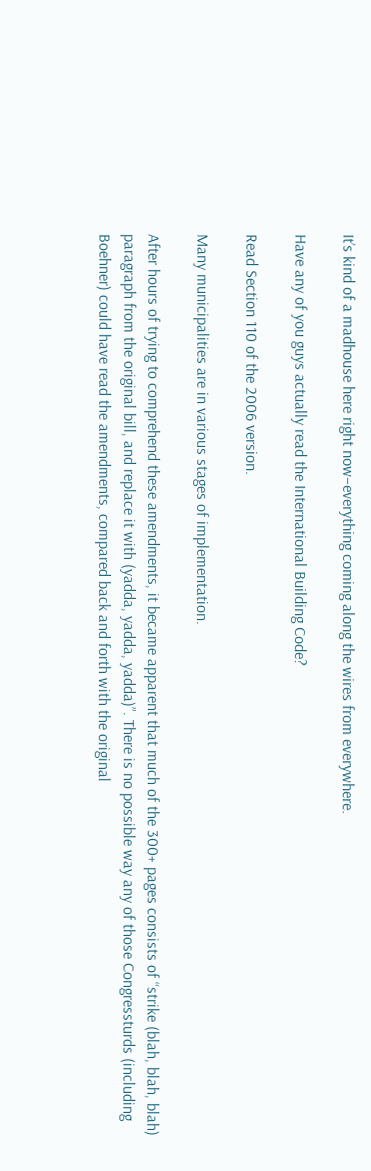It’s kind of a madhouse here right now–everything coming along the wires from everywhere.

Have any of you guys actually read the International Building Code?

Read Section 110 of the 2006 version.

Many municipalities are in various stages of implementation.

After hours of trying to comprehend these amendments, it became apparent that much of the 300+ pages consists of “strike (blah, blah, blah) paragraph from the original bill, and replace it with (yadda, yadda, yadda)”. There is no possible way any of those Congressturds (including Boehner) could have read the amendments, compared back and forth with the original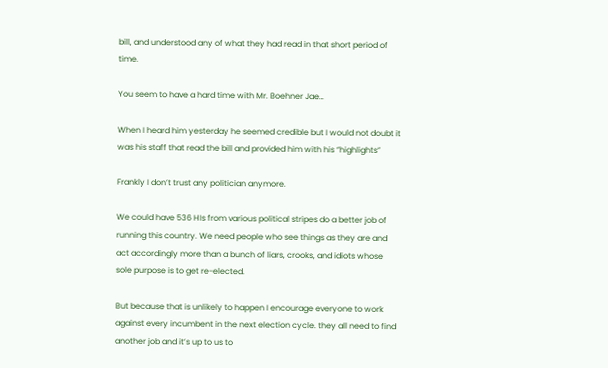bill, and understood any of what they had read in that short period of time.

You seem to have a hard time with Mr. Boehner Jae…

When I heard him yesterday he seemed credible but I would not doubt it was his staff that read the bill and provided him with his “highlights”

Frankly I don’t trust any politician anymore.

We could have 536 HIs from various political stripes do a better job of running this country. We need people who see things as they are and act accordingly more than a bunch of liars, crooks, and idiots whose sole purpose is to get re-elected.

But because that is unlikely to happen I encourage everyone to work against every incumbent in the next election cycle. they all need to find another job and it’s up to us to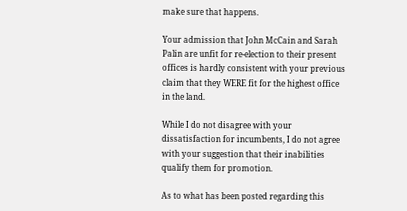make sure that happens.

Your admission that John McCain and Sarah Palin are unfit for re-election to their present offices is hardly consistent with your previous claim that they WERE fit for the highest office in the land.

While I do not disagree with your dissatisfaction for incumbents, I do not agree with your suggestion that their inabilities qualify them for promotion.

As to what has been posted regarding this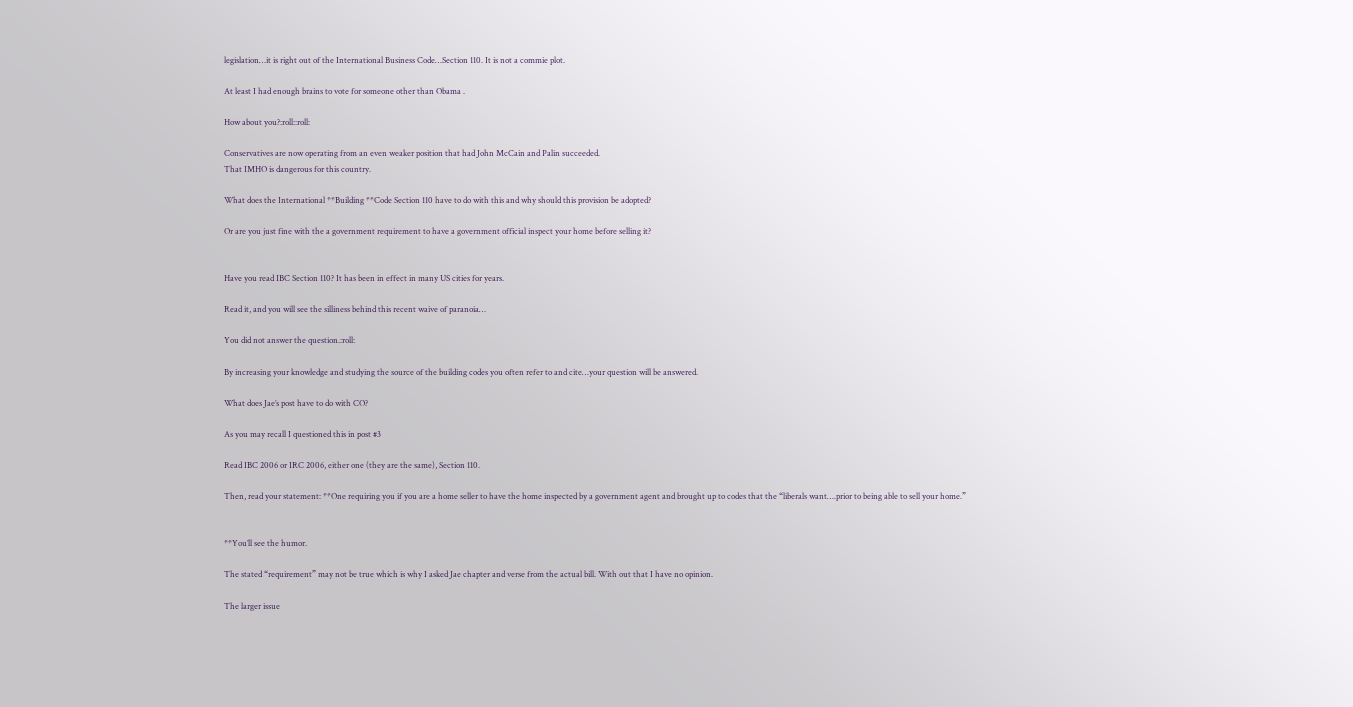legislation…it is right out of the International Business Code…Section 110. It is not a commie plot.

At least I had enough brains to vote for someone other than Obama .

How about you?:roll::roll:

Conservatives are now operating from an even weaker position that had John McCain and Palin succeeded.
That IMHO is dangerous for this country.

What does the International **Building **Code Section 110 have to do with this and why should this provision be adopted?

Or are you just fine with the a government requirement to have a government official inspect your home before selling it?


Have you read IBC Section 110? It has been in effect in many US cities for years.

Read it, and you will see the silliness behind this recent waive of paranoia…

You did not answer the question.:roll:

By increasing your knowledge and studying the source of the building codes you often refer to and cite…your question will be answered.

What does Jae’s post have to do with CO?

As you may recall I questioned this in post #3

Read IBC 2006 or IRC 2006, either one (they are the same), Section 110.

Then, read your statement: **One requiring you if you are a home seller to have the home inspected by a government agent and brought up to codes that the “liberals want….prior to being able to sell your home.”


**You’ll see the humor.

The stated “requirement” may not be true which is why I asked Jae chapter and verse from the actual bill. With out that I have no opinion.

The larger issue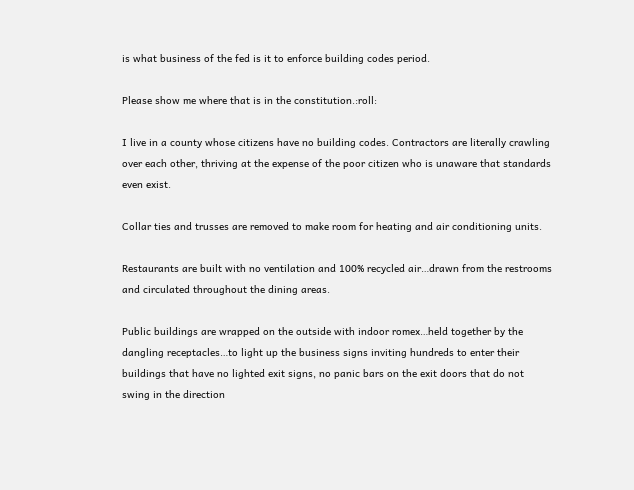is what business of the fed is it to enforce building codes period.

Please show me where that is in the constitution.:roll:

I live in a county whose citizens have no building codes. Contractors are literally crawling over each other, thriving at the expense of the poor citizen who is unaware that standards even exist.

Collar ties and trusses are removed to make room for heating and air conditioning units.

Restaurants are built with no ventilation and 100% recycled air…drawn from the restrooms and circulated throughout the dining areas.

Public buildings are wrapped on the outside with indoor romex…held together by the dangling receptacles…to light up the business signs inviting hundreds to enter their buildings that have no lighted exit signs, no panic bars on the exit doors that do not swing in the direction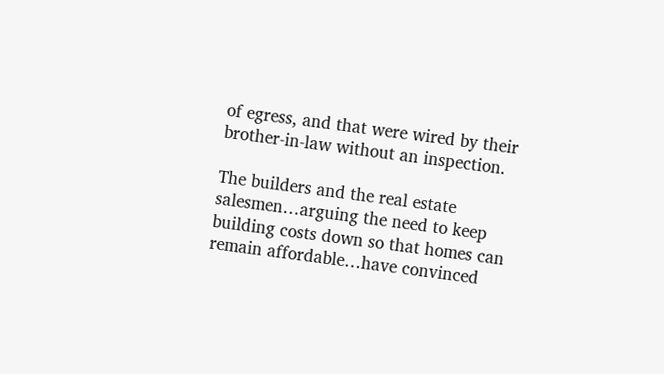of egress, and that were wired by their brother-in-law without an inspection.

The builders and the real estate salesmen…arguing the need to keep building costs down so that homes can remain affordable…have convinced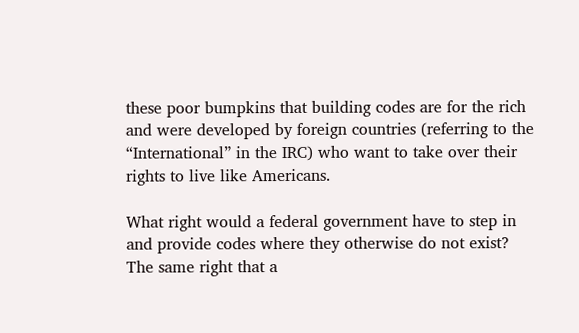these poor bumpkins that building codes are for the rich and were developed by foreign countries (referring to the “International” in the IRC) who want to take over their rights to live like Americans.

What right would a federal government have to step in and provide codes where they otherwise do not exist? The same right that a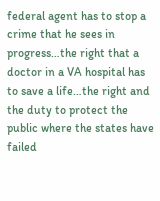federal agent has to stop a crime that he sees in progress…the right that a doctor in a VA hospital has to save a life…the right and the duty to protect the public where the states have failed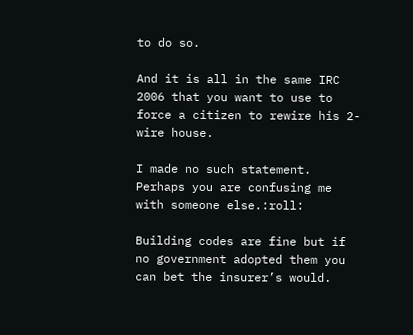to do so.

And it is all in the same IRC 2006 that you want to use to force a citizen to rewire his 2-wire house.

I made no such statement. Perhaps you are confusing me with someone else.:roll:

Building codes are fine but if no government adopted them you can bet the insurer’s would.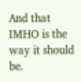And that IMHO is the way it should be.